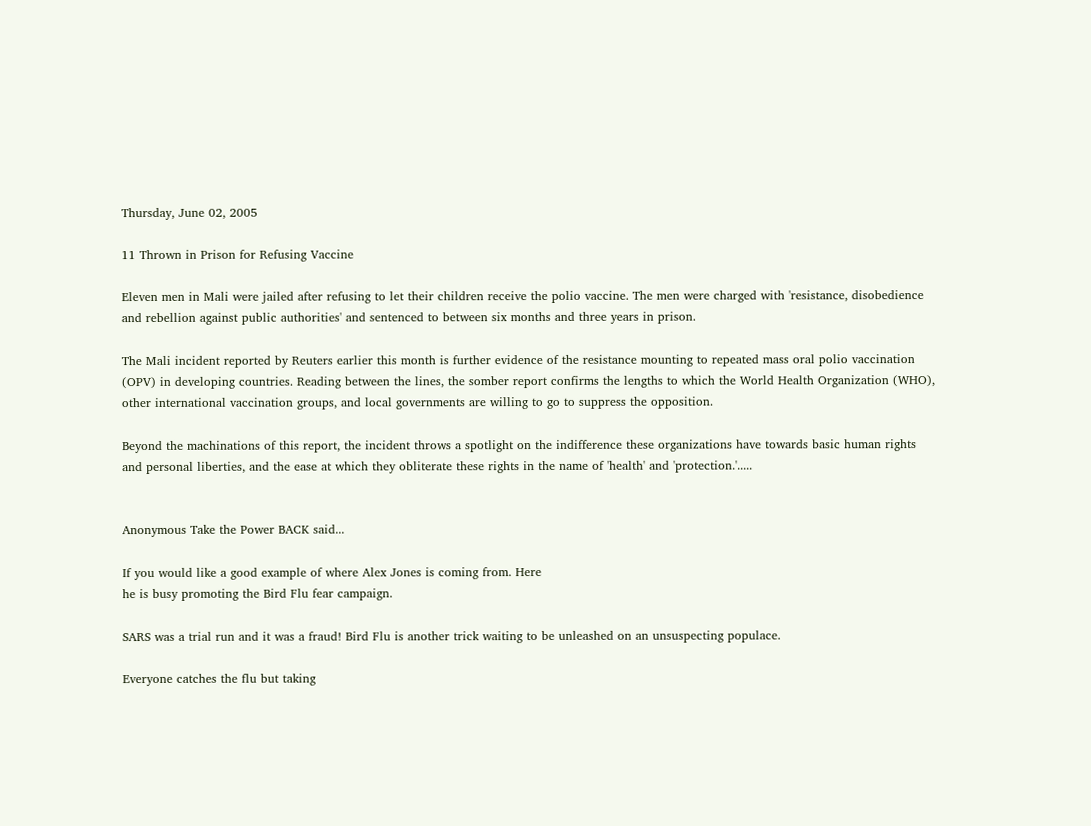Thursday, June 02, 2005

11 Thrown in Prison for Refusing Vaccine

Eleven men in Mali were jailed after refusing to let their children receive the polio vaccine. The men were charged with 'resistance, disobedience and rebellion against public authorities' and sentenced to between six months and three years in prison.

The Mali incident reported by Reuters earlier this month is further evidence of the resistance mounting to repeated mass oral polio vaccination (OPV) in developing countries. Reading between the lines, the somber report confirms the lengths to which the World Health Organization (WHO), other international vaccination groups, and local governments are willing to go to suppress the opposition.

Beyond the machinations of this report, the incident throws a spotlight on the indifference these organizations have towards basic human rights and personal liberties, and the ease at which they obliterate these rights in the name of 'health' and 'protection.'.....


Anonymous Take the Power BACK said...

If you would like a good example of where Alex Jones is coming from. Here
he is busy promoting the Bird Flu fear campaign.

SARS was a trial run and it was a fraud! Bird Flu is another trick waiting to be unleashed on an unsuspecting populace.

Everyone catches the flu but taking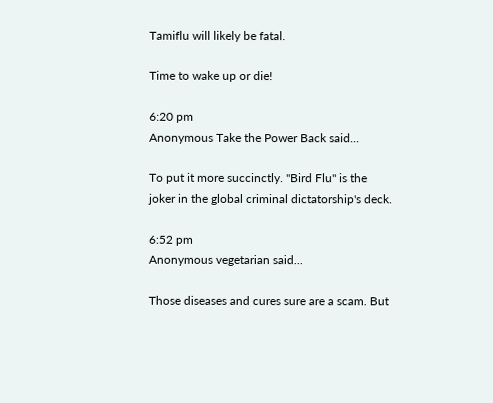Tamiflu will likely be fatal.

Time to wake up or die!

6:20 pm
Anonymous Take the Power Back said...

To put it more succinctly. "Bird Flu" is the joker in the global criminal dictatorship's deck.

6:52 pm
Anonymous vegetarian said...

Those diseases and cures sure are a scam. But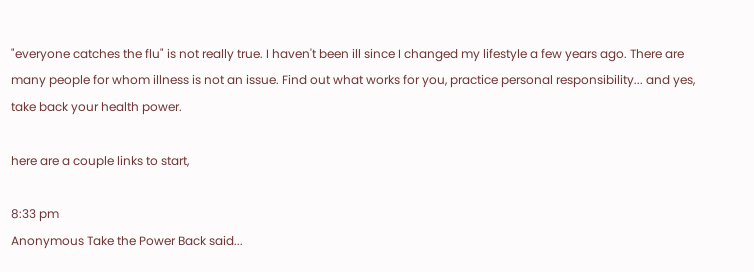"everyone catches the flu" is not really true. I haven't been ill since I changed my lifestyle a few years ago. There are many people for whom illness is not an issue. Find out what works for you, practice personal responsibility... and yes, take back your health power.

here are a couple links to start,

8:33 pm
Anonymous Take the Power Back said...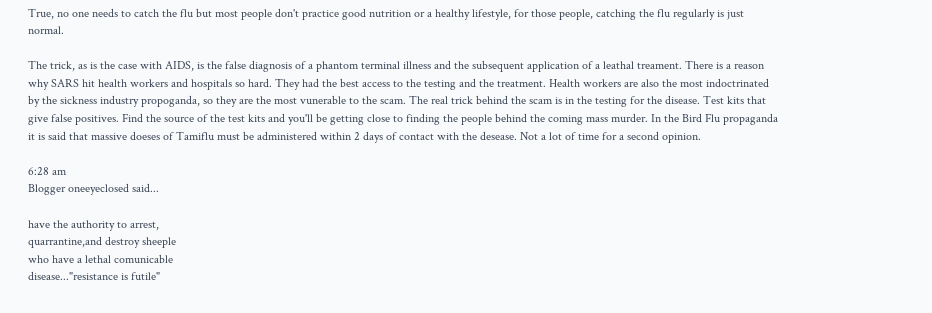True, no one needs to catch the flu but most people don't practice good nutrition or a healthy lifestyle, for those people, catching the flu regularly is just normal.

The trick, as is the case with AIDS, is the false diagnosis of a phantom terminal illness and the subsequent application of a leathal treament. There is a reason why SARS hit health workers and hospitals so hard. They had the best access to the testing and the treatment. Health workers are also the most indoctrinated by the sickness industry propoganda, so they are the most vunerable to the scam. The real trick behind the scam is in the testing for the disease. Test kits that give false positives. Find the source of the test kits and you'll be getting close to finding the people behind the coming mass murder. In the Bird Flu propaganda it is said that massive doeses of Tamiflu must be administered within 2 days of contact with the desease. Not a lot of time for a second opinion.

6:28 am
Blogger oneeyeclosed said...

have the authority to arrest,
quarrantine,and destroy sheeple
who have a lethal comunicable
disease..."resistance is futile"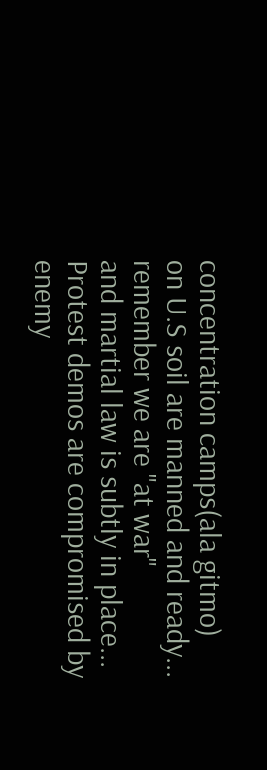concentration camps(ala gitmo)
on U.S soil are manned and ready...
remember we are "at war"
and martial law is subtly in place...
Protest demos are compromised by
enemy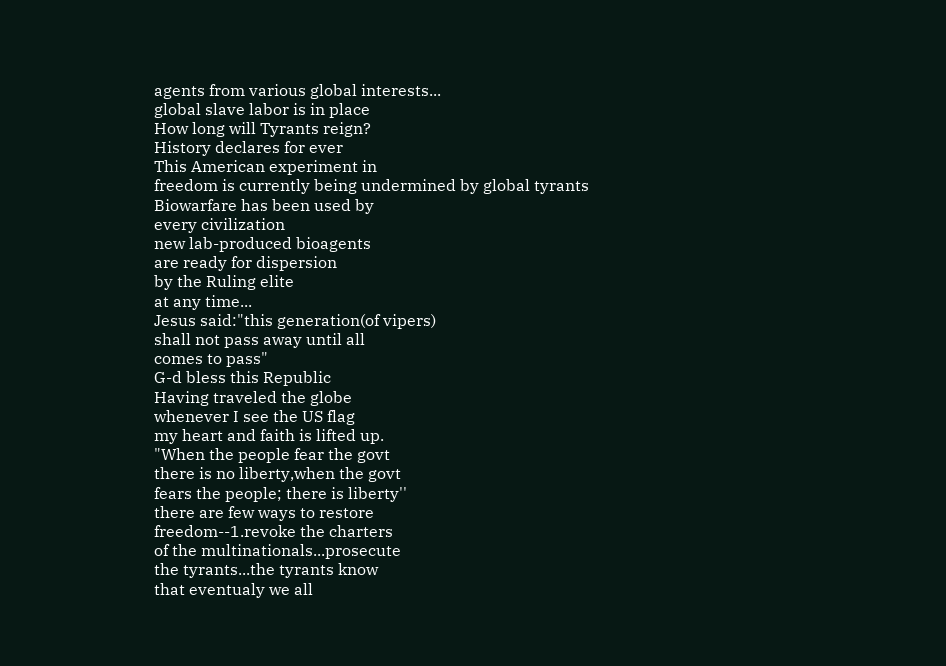agents from various global interests...
global slave labor is in place
How long will Tyrants reign?
History declares for ever
This American experiment in
freedom is currently being undermined by global tyrants
Biowarfare has been used by
every civilization
new lab-produced bioagents
are ready for dispersion
by the Ruling elite
at any time...
Jesus said:"this generation(of vipers)
shall not pass away until all
comes to pass"
G-d bless this Republic
Having traveled the globe
whenever I see the US flag
my heart and faith is lifted up.
"When the people fear the govt
there is no liberty,when the govt
fears the people; there is liberty''
there are few ways to restore
freedom--1.revoke the charters
of the multinationals...prosecute
the tyrants...the tyrants know
that eventualy we all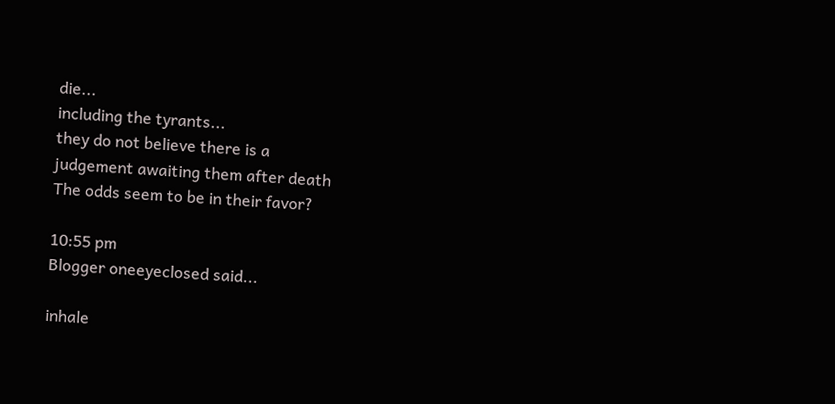die...
including the tyrants...
they do not believe there is a
judgement awaiting them after death
The odds seem to be in their favor?

10:55 pm
Blogger oneeyeclosed said...

inhale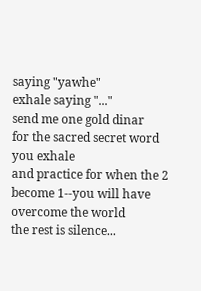saying "yawhe"
exhale saying "..."
send me one gold dinar
for the sacred secret word
you exhale
and practice for when the 2 become 1--you will have overcome the world
the rest is silence...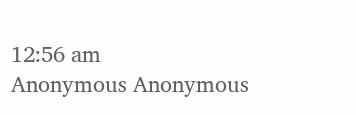12:56 am
Anonymous Anonymous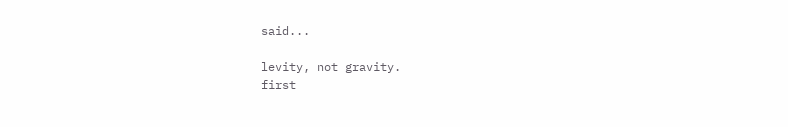said...

levity, not gravity.
first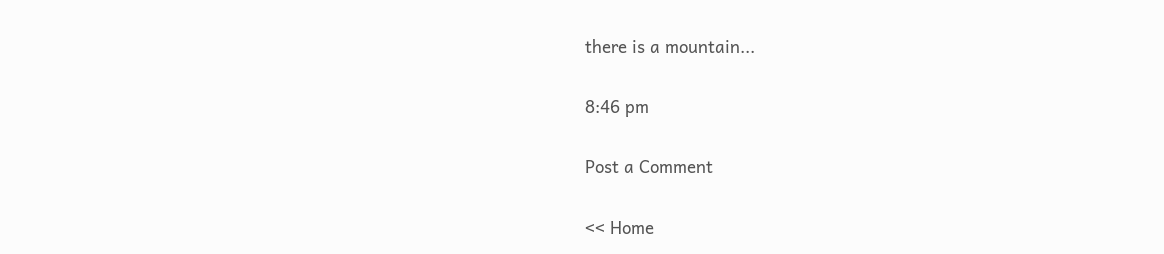there is a mountain...

8:46 pm

Post a Comment

<< Home